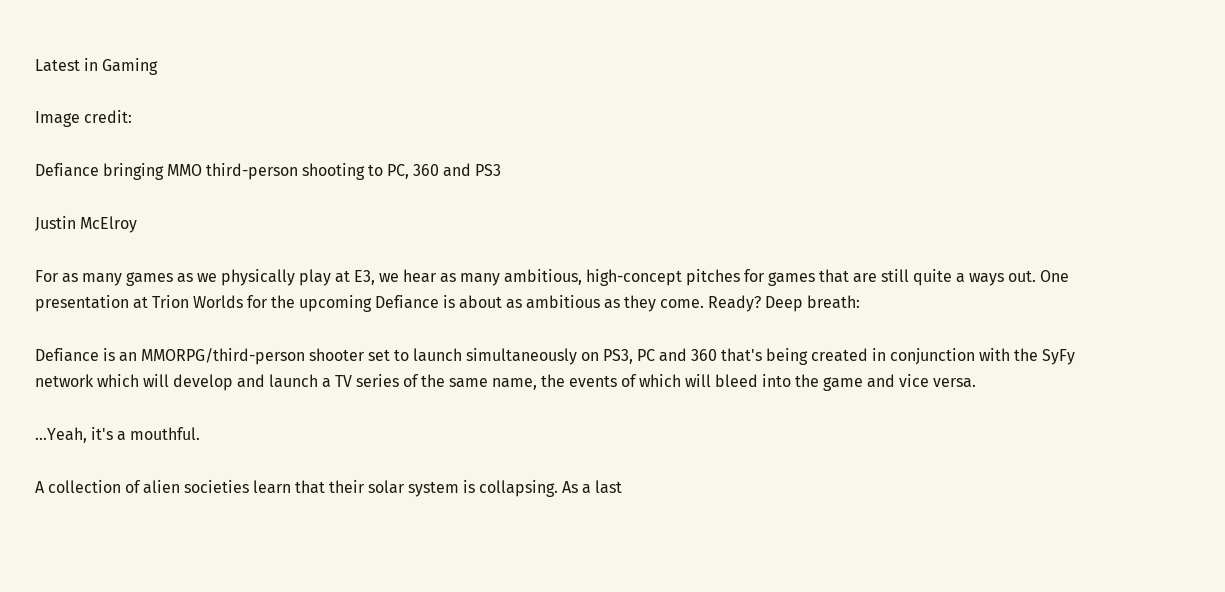Latest in Gaming

Image credit:

Defiance bringing MMO third-person shooting to PC, 360 and PS3

Justin McElroy

For as many games as we physically play at E3, we hear as many ambitious, high-concept pitches for games that are still quite a ways out. One presentation at Trion Worlds for the upcoming Defiance is about as ambitious as they come. Ready? Deep breath:

Defiance is an MMORPG/third-person shooter set to launch simultaneously on PS3, PC and 360 that's being created in conjunction with the SyFy network which will develop and launch a TV series of the same name, the events of which will bleed into the game and vice versa.

...Yeah, it's a mouthful.

A collection of alien societies learn that their solar system is collapsing. As a last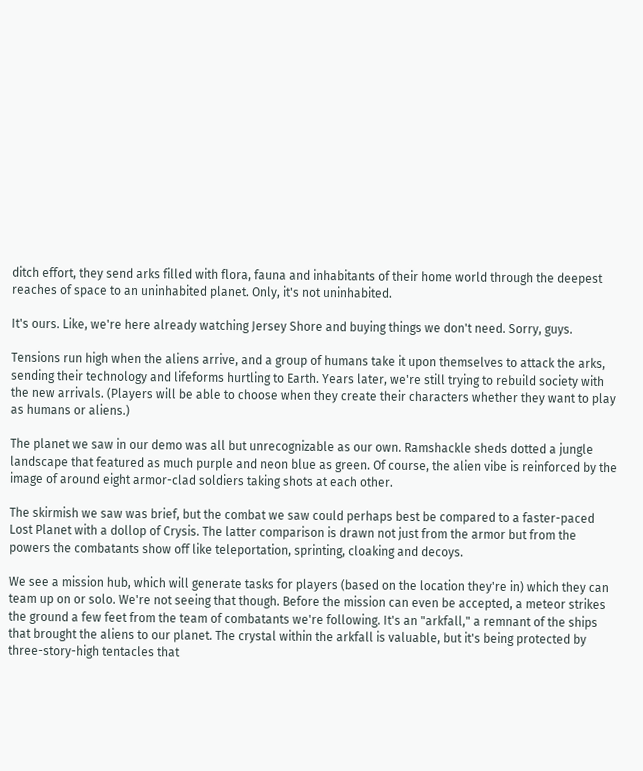ditch effort, they send arks filled with flora, fauna and inhabitants of their home world through the deepest reaches of space to an uninhabited planet. Only, it's not uninhabited.

It's ours. Like, we're here already watching Jersey Shore and buying things we don't need. Sorry, guys.

Tensions run high when the aliens arrive, and a group of humans take it upon themselves to attack the arks, sending their technology and lifeforms hurtling to Earth. Years later, we're still trying to rebuild society with the new arrivals. (Players will be able to choose when they create their characters whether they want to play as humans or aliens.)

The planet we saw in our demo was all but unrecognizable as our own. Ramshackle sheds dotted a jungle landscape that featured as much purple and neon blue as green. Of course, the alien vibe is reinforced by the image of around eight armor-clad soldiers taking shots at each other.

The skirmish we saw was brief, but the combat we saw could perhaps best be compared to a faster-paced Lost Planet with a dollop of Crysis. The latter comparison is drawn not just from the armor but from the powers the combatants show off like teleportation, sprinting, cloaking and decoys.

We see a mission hub, which will generate tasks for players (based on the location they're in) which they can team up on or solo. We're not seeing that though. Before the mission can even be accepted, a meteor strikes the ground a few feet from the team of combatants we're following. It's an "arkfall," a remnant of the ships that brought the aliens to our planet. The crystal within the arkfall is valuable, but it's being protected by three-story-high tentacles that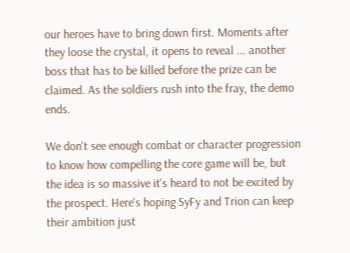our heroes have to bring down first. Moments after they loose the crystal, it opens to reveal ... another boss that has to be killed before the prize can be claimed. As the soldiers rush into the fray, the demo ends.

We don't see enough combat or character progression to know how compelling the core game will be, but the idea is so massive it's heard to not be excited by the prospect. Here's hoping SyFy and Trion can keep their ambition just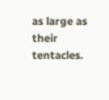as large as their tentacles.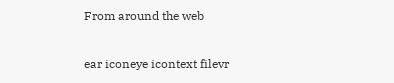From around the web

ear iconeye icontext filevr